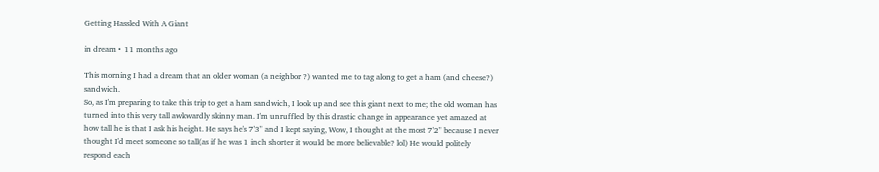Getting Hassled With A Giant

in dream •  11 months ago

This morning I had a dream that an older woman (a neighbor ?) wanted me to tag along to get a ham (and cheese?) sandwich.
So, as I'm preparing to take this trip to get a ham sandwich, I look up and see this giant next to me; the old woman has turned into this very tall awkwardly skinny man. I'm unruffled by this drastic change in appearance yet amazed at how tall he is that I ask his height. He says he's 7'3" and I kept saying, Wow, I thought at the most 7'2" because I never thought I'd meet someone so tall(as if he was 1 inch shorter it would be more believable? lol) He would politely respond each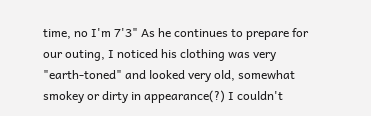time, no I'm 7'3" As he continues to prepare for our outing, I noticed his clothing was very "earth-toned" and looked very old, somewhat smokey or dirty in appearance(?) I couldn't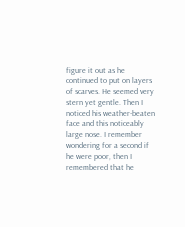figure it out as he continued to put on layers of scarves. He seemed very stern yet gentle. Then I noticed his weather-beaten face and this noticeably large nose. I remember wondering for a second if he were poor, then I remembered that he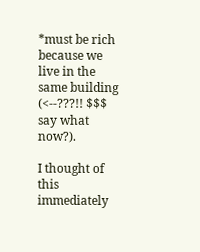*must be rich because we live in the same building (<--???!! $$$ say what now?).

I thought of this immediately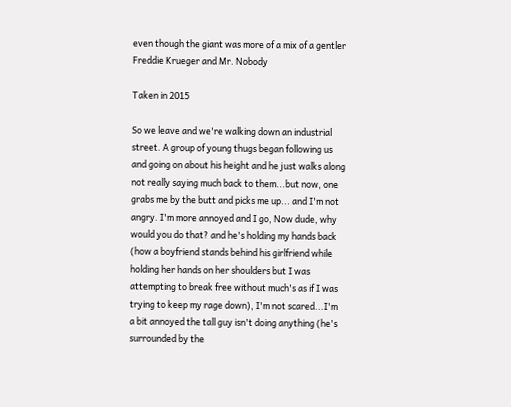even though the giant was more of a mix of a gentler Freddie Krueger and Mr. Nobody

Taken in 2015

So we leave and we're walking down an industrial street. A group of young thugs began following us and going on about his height and he just walks along not really saying much back to them...but now, one grabs me by the butt and picks me up... and I'm not angry. I'm more annoyed and I go, Now dude, why would you do that? and he's holding my hands back (how a boyfriend stands behind his girlfriend while holding her hands on her shoulders but I was attempting to break free without much's as if I was trying to keep my rage down), I'm not scared...I'm a bit annoyed the tall guy isn't doing anything (he's surrounded by the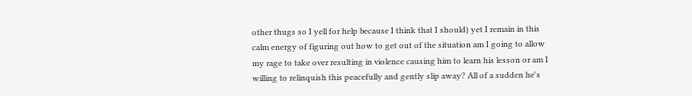other thugs so I yell for help because I think that I should) yet I remain in this calm energy of figuring out how to get out of the situation am I going to allow my rage to take over resulting in violence causing him to learn his lesson or am I willing to relinquish this peacefully and gently slip away? All of a sudden he's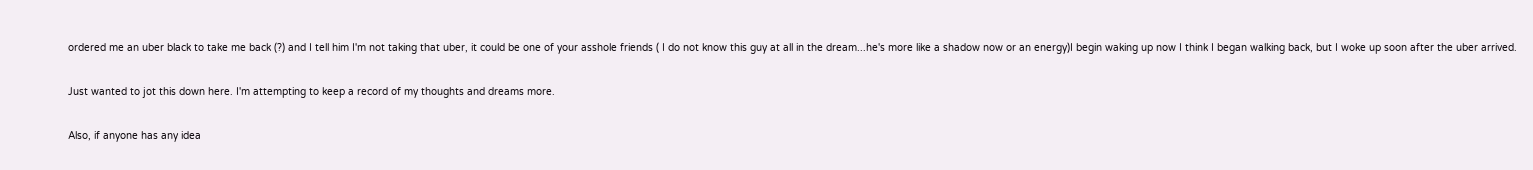ordered me an uber black to take me back (?) and I tell him I'm not taking that uber, it could be one of your asshole friends ( I do not know this guy at all in the dream...he's more like a shadow now or an energy)I begin waking up now I think I began walking back, but I woke up soon after the uber arrived.

Just wanted to jot this down here. I'm attempting to keep a record of my thoughts and dreams more.

Also, if anyone has any idea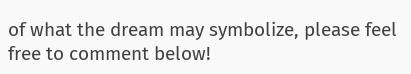of what the dream may symbolize, please feel free to comment below!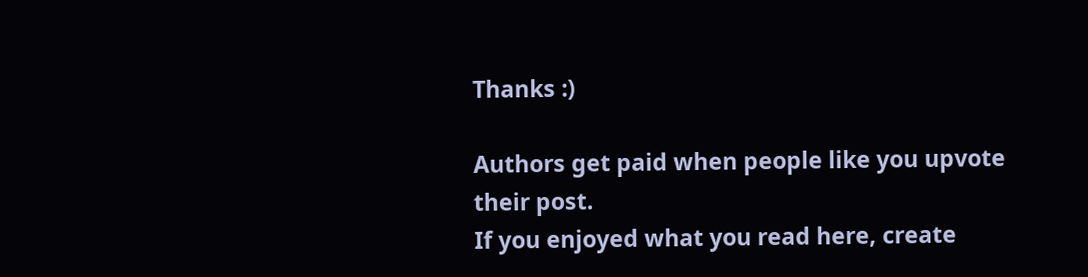Thanks :)

Authors get paid when people like you upvote their post.
If you enjoyed what you read here, create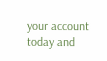your account today and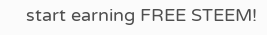start earning FREE STEEM!